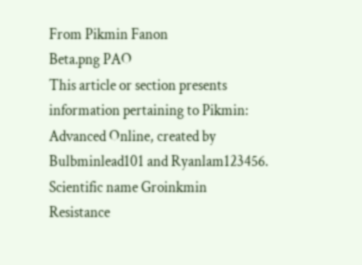From Pikmin Fanon
Beta.png PAO
This article or section presents information pertaining to Pikmin: Advanced Online, created by Bulbminlead101 and Ryanlam123456.
Scientific name Groinkmin
Resistance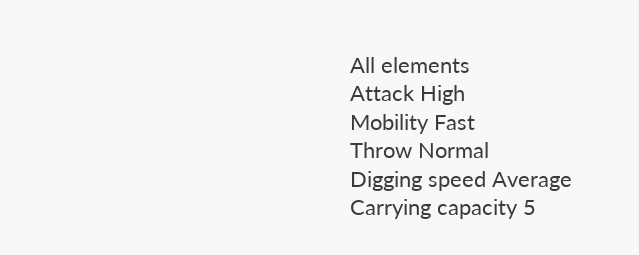All elements
Attack High
Mobility Fast
Throw Normal
Digging speed Average
Carrying capacity 5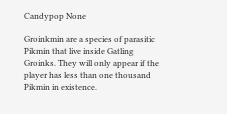Candypop None

Groinkmin are a species of parasitic Pikmin that live inside Gatling Groinks. They will only appear if the player has less than one thousand Pikmin in existence.